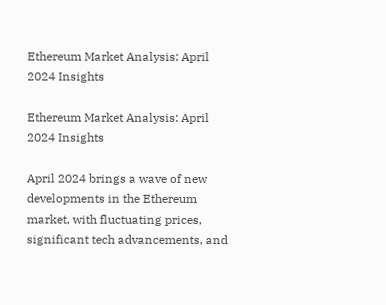Ethereum Market Analysis: April 2024 Insights

Ethereum Market Analysis: April 2024 Insights

April 2024 brings a wave of new developments in the Ethereum market, with fluctuating prices, significant tech advancements, and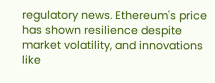regulatory news. Ethereum's price has shown resilience despite market volatility, and innovations like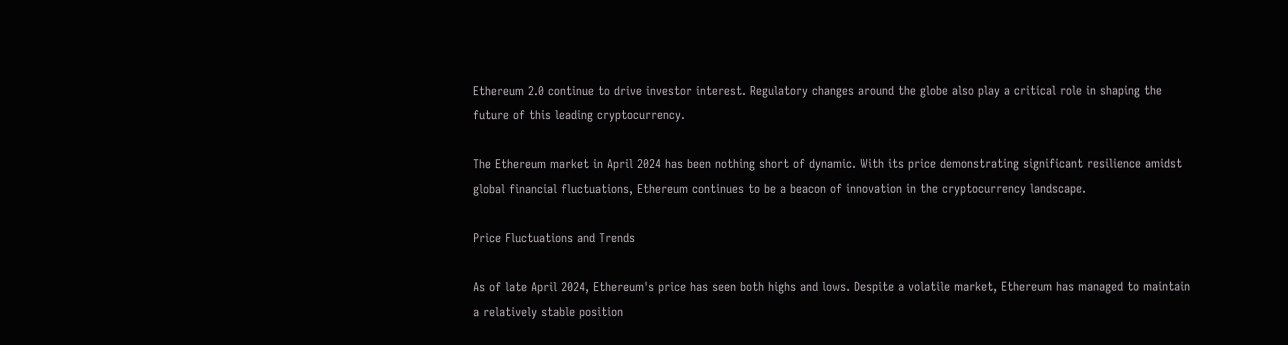Ethereum 2.0 continue to drive investor interest. Regulatory changes around the globe also play a critical role in shaping the future of this leading cryptocurrency.

The Ethereum market in April 2024 has been nothing short of dynamic. With its price demonstrating significant resilience amidst global financial fluctuations, Ethereum continues to be a beacon of innovation in the cryptocurrency landscape.

Price Fluctuations and Trends

As of late April 2024, Ethereum's price has seen both highs and lows. Despite a volatile market, Ethereum has managed to maintain a relatively stable position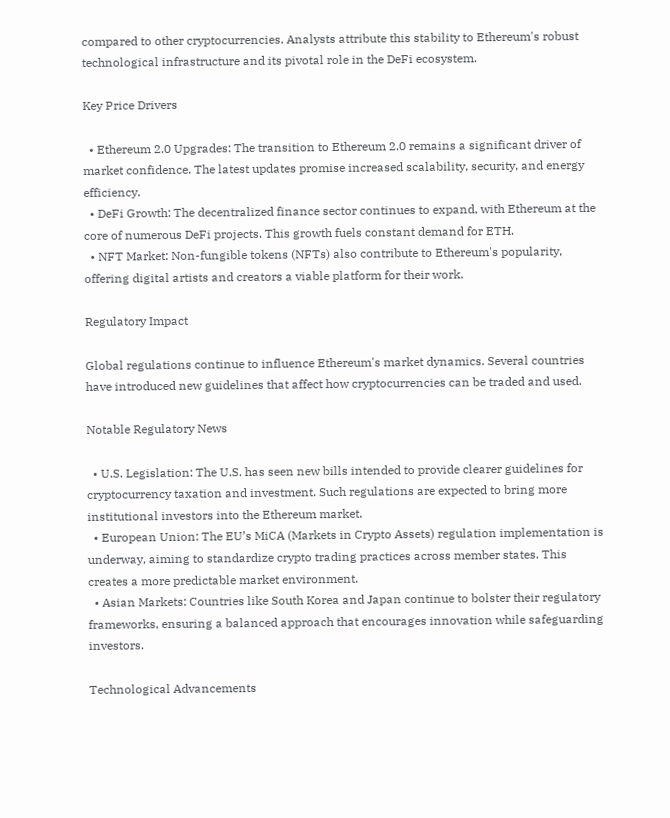compared to other cryptocurrencies. Analysts attribute this stability to Ethereum's robust technological infrastructure and its pivotal role in the DeFi ecosystem.

Key Price Drivers

  • Ethereum 2.0 Upgrades: The transition to Ethereum 2.0 remains a significant driver of market confidence. The latest updates promise increased scalability, security, and energy efficiency.
  • DeFi Growth: The decentralized finance sector continues to expand, with Ethereum at the core of numerous DeFi projects. This growth fuels constant demand for ETH.
  • NFT Market: Non-fungible tokens (NFTs) also contribute to Ethereum's popularity, offering digital artists and creators a viable platform for their work.

Regulatory Impact

Global regulations continue to influence Ethereum's market dynamics. Several countries have introduced new guidelines that affect how cryptocurrencies can be traded and used.

Notable Regulatory News

  • U.S. Legislation: The U.S. has seen new bills intended to provide clearer guidelines for cryptocurrency taxation and investment. Such regulations are expected to bring more institutional investors into the Ethereum market.
  • European Union: The EU’s MiCA (Markets in Crypto Assets) regulation implementation is underway, aiming to standardize crypto trading practices across member states. This creates a more predictable market environment.
  • Asian Markets: Countries like South Korea and Japan continue to bolster their regulatory frameworks, ensuring a balanced approach that encourages innovation while safeguarding investors.

Technological Advancements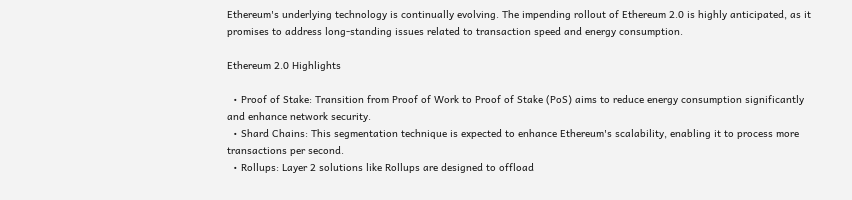Ethereum's underlying technology is continually evolving. The impending rollout of Ethereum 2.0 is highly anticipated, as it promises to address long-standing issues related to transaction speed and energy consumption.

Ethereum 2.0 Highlights

  • Proof of Stake: Transition from Proof of Work to Proof of Stake (PoS) aims to reduce energy consumption significantly and enhance network security.
  • Shard Chains: This segmentation technique is expected to enhance Ethereum's scalability, enabling it to process more transactions per second.
  • Rollups: Layer 2 solutions like Rollups are designed to offload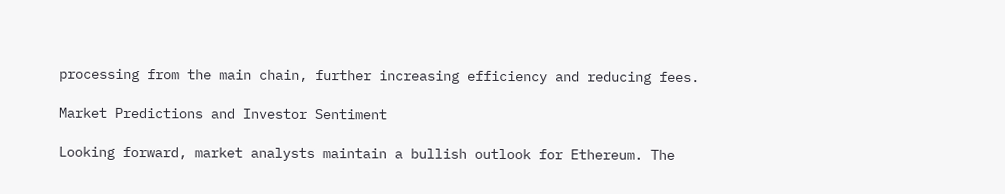processing from the main chain, further increasing efficiency and reducing fees.

Market Predictions and Investor Sentiment

Looking forward, market analysts maintain a bullish outlook for Ethereum. The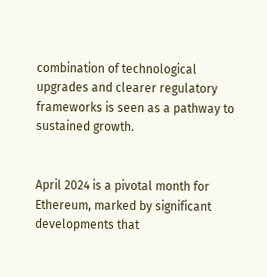combination of technological upgrades and clearer regulatory frameworks is seen as a pathway to sustained growth.


April 2024 is a pivotal month for Ethereum, marked by significant developments that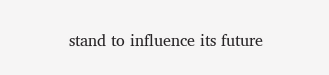stand to influence its future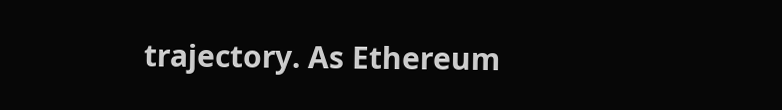trajectory. As Ethereum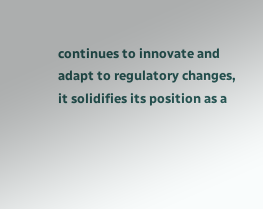continues to innovate and adapt to regulatory changes, it solidifies its position as a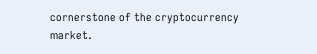cornerstone of the cryptocurrency market.